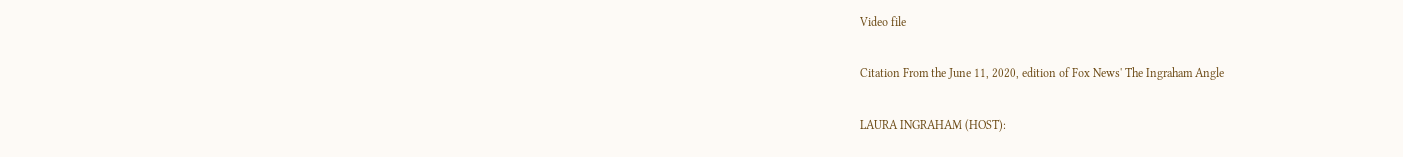Video file

Citation From the June 11, 2020, edition of Fox News' The Ingraham Angle

LAURA INGRAHAM (HOST):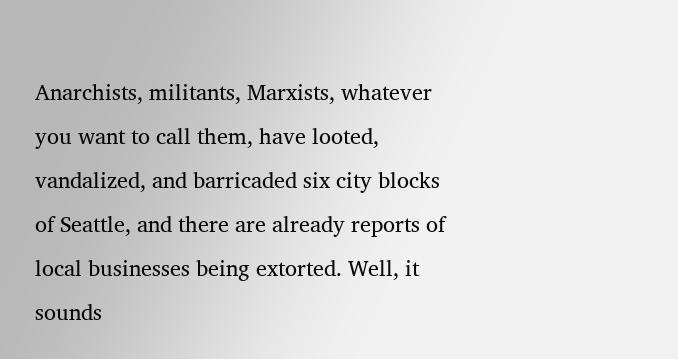Anarchists, militants, Marxists, whatever you want to call them, have looted, vandalized, and barricaded six city blocks of Seattle, and there are already reports of local businesses being extorted. Well, it sounds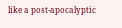like a post-apocalyptic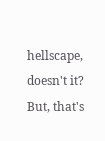hellscape, doesn't it? But, that's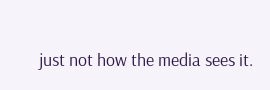just not how the media sees it.